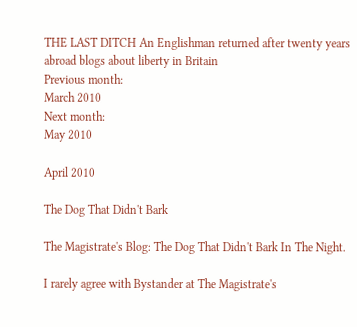THE LAST DITCH An Englishman returned after twenty years abroad blogs about liberty in Britain
Previous month:
March 2010
Next month:
May 2010

April 2010

The Dog That Didn't Bark

The Magistrate's Blog: The Dog That Didn't Bark In The Night.

I rarely agree with Bystander at The Magistrate's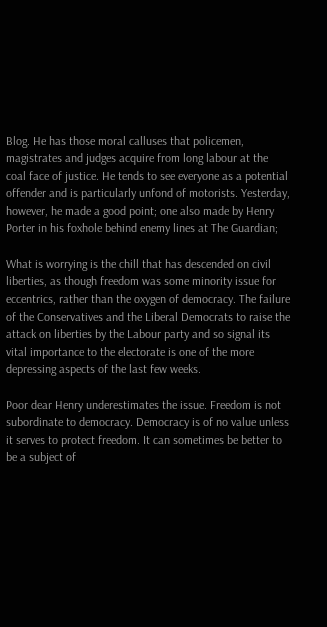Blog. He has those moral calluses that policemen, magistrates and judges acquire from long labour at the coal face of justice. He tends to see everyone as a potential offender and is particularly unfond of motorists. Yesterday, however, he made a good point; one also made by Henry Porter in his foxhole behind enemy lines at The Guardian;

What is worrying is the chill that has descended on civil liberties, as though freedom was some minority issue for eccentrics, rather than the oxygen of democracy. The failure of the Conservatives and the Liberal Democrats to raise the attack on liberties by the Labour party and so signal its vital importance to the electorate is one of the more depressing aspects of the last few weeks.

Poor dear Henry underestimates the issue. Freedom is not subordinate to democracy. Democracy is of no value unless it serves to protect freedom. It can sometimes be better to be a subject of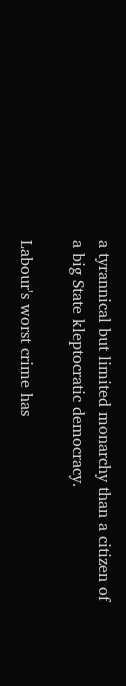a tyrannical but limited monarchy than a citizen of a big State kleptocratic democracy.

Labour's worst crime has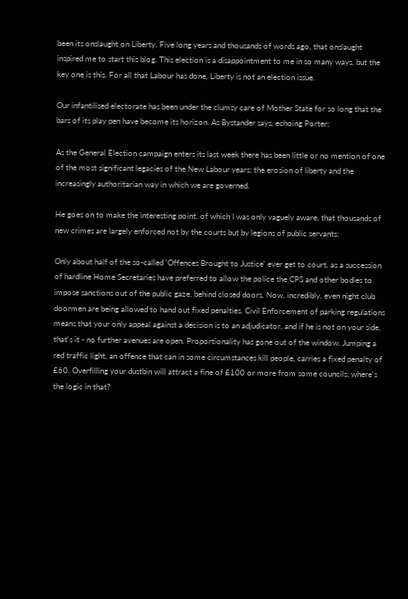been its onslaught on Liberty. Five long years and thousands of words ago, that onslaught inspired me to start this blog. This election is a disappointment to me in so many ways, but the key one is this. For all that Labour has done, Liberty is not an election issue.

Our infantilised electorate has been under the clumsy care of Mother State for so long that the bars of its play pen have become its horizon. As Bystander says, echoing Porter;

As the General Election campaign enters its last week there has been little or no mention of one of the most significant legacies of the New Labour years; the erosion of liberty and the increasingly authoritarian way in which we are governed.

He goes on to make the interesting point, of which I was only vaguely aware, that thousands of new crimes are largely enforced not by the courts but by legions of public servants;

Only about half of the so-called 'Offences Brought to Justice' ever get to court, as a succession of hardline Home Secretaries have preferred to allow the police the CPS and other bodies to impose sanctions out of the public gaze, behind closed doors. Now, incredibly, even night club doormen are being allowed to hand out fixed penalties. Civil Enforcement of parking regulations means that your only appeal against a decision is to an adjudicator, and if he is not on your side, that's it - no further avenues are open. Proportionality has gone out of the window. Jumping a red traffic light, an offence that can in some circumstances kill people, carries a fixed penalty of £60. Overfilling your dustbin will attract a fine of £100 or more from some councils; where's the logic in that?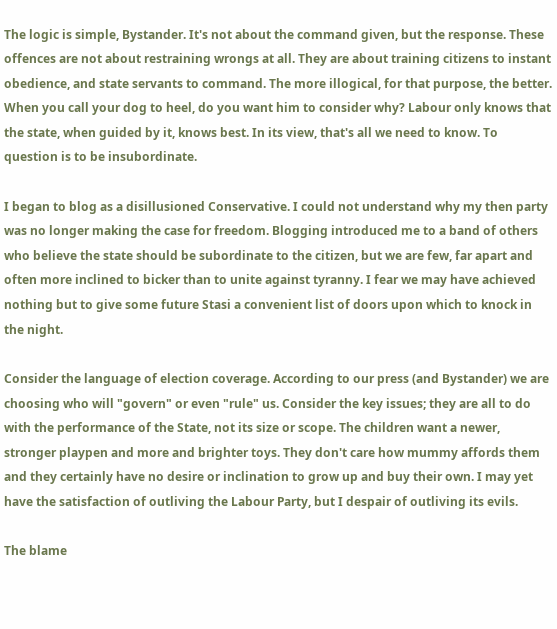The logic is simple, Bystander. It's not about the command given, but the response. These offences are not about restraining wrongs at all. They are about training citizens to instant obedience, and state servants to command. The more illogical, for that purpose, the better. When you call your dog to heel, do you want him to consider why? Labour only knows that the state, when guided by it, knows best. In its view, that's all we need to know. To question is to be insubordinate.

I began to blog as a disillusioned Conservative. I could not understand why my then party was no longer making the case for freedom. Blogging introduced me to a band of others who believe the state should be subordinate to the citizen, but we are few, far apart and often more inclined to bicker than to unite against tyranny. I fear we may have achieved nothing but to give some future Stasi a convenient list of doors upon which to knock in the night.

Consider the language of election coverage. According to our press (and Bystander) we are choosing who will "govern" or even "rule" us. Consider the key issues; they are all to do with the performance of the State, not its size or scope. The children want a newer, stronger playpen and more and brighter toys. They don't care how mummy affords them and they certainly have no desire or inclination to grow up and buy their own. I may yet have the satisfaction of outliving the Labour Party, but I despair of outliving its evils.

The blame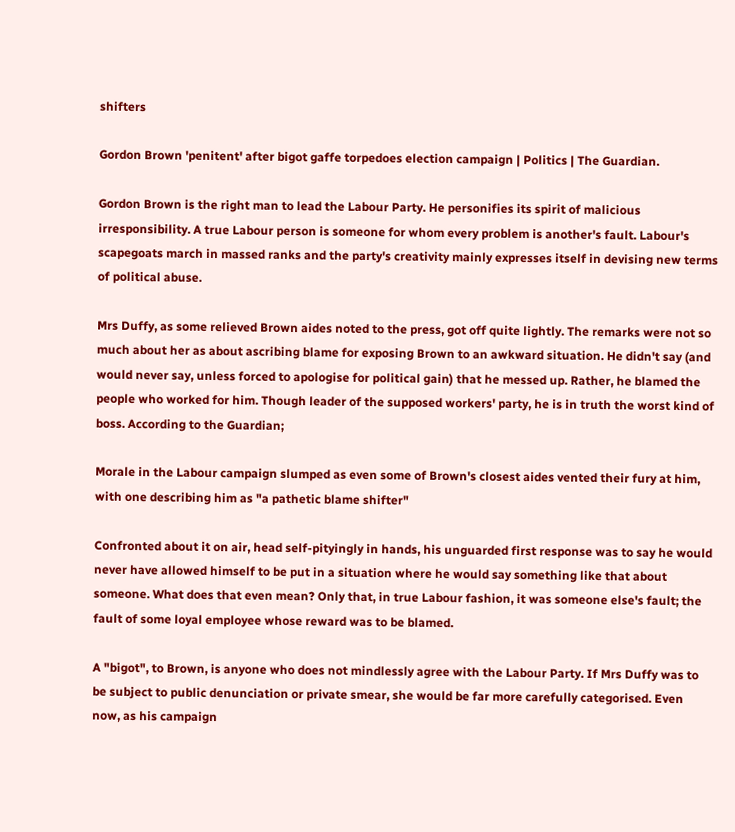shifters

Gordon Brown 'penitent' after bigot gaffe torpedoes election campaign | Politics | The Guardian.

Gordon Brown is the right man to lead the Labour Party. He personifies its spirit of malicious irresponsibility. A true Labour person is someone for whom every problem is another's fault. Labour's scapegoats march in massed ranks and the party's creativity mainly expresses itself in devising new terms of political abuse.

Mrs Duffy, as some relieved Brown aides noted to the press, got off quite lightly. The remarks were not so much about her as about ascribing blame for exposing Brown to an awkward situation. He didn't say (and would never say, unless forced to apologise for political gain) that he messed up. Rather, he blamed the people who worked for him. Though leader of the supposed workers' party, he is in truth the worst kind of boss. According to the Guardian;

Morale in the Labour campaign slumped as even some of Brown's closest aides vented their fury at him, with one describing him as "a pathetic blame shifter"

Confronted about it on air, head self-pityingly in hands, his unguarded first response was to say he would never have allowed himself to be put in a situation where he would say something like that about someone. What does that even mean? Only that, in true Labour fashion, it was someone else's fault; the fault of some loyal employee whose reward was to be blamed.

A "bigot", to Brown, is anyone who does not mindlessly agree with the Labour Party. If Mrs Duffy was to be subject to public denunciation or private smear, she would be far more carefully categorised. Even now, as his campaign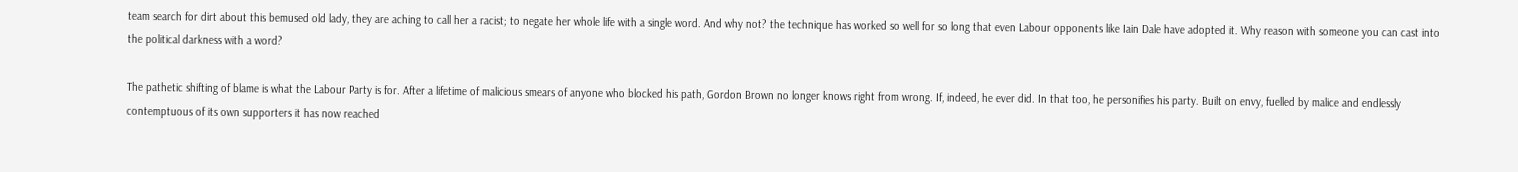team search for dirt about this bemused old lady, they are aching to call her a racist; to negate her whole life with a single word. And why not? the technique has worked so well for so long that even Labour opponents like Iain Dale have adopted it. Why reason with someone you can cast into the political darkness with a word?

The pathetic shifting of blame is what the Labour Party is for. After a lifetime of malicious smears of anyone who blocked his path, Gordon Brown no longer knows right from wrong. If, indeed, he ever did. In that too, he personifies his party. Built on envy, fuelled by malice and endlessly contemptuous of its own supporters it has now reached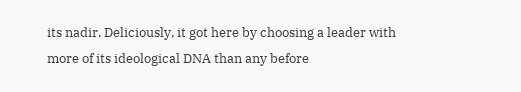its nadir. Deliciously, it got here by choosing a leader with more of its ideological DNA than any before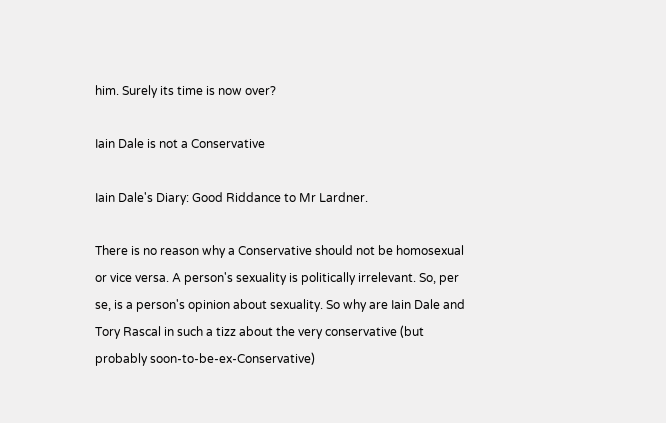him. Surely its time is now over?

Iain Dale is not a Conservative

Iain Dale's Diary: Good Riddance to Mr Lardner.

There is no reason why a Conservative should not be homosexual or vice versa. A person's sexuality is politically irrelevant. So, per se, is a person's opinion about sexuality. So why are Iain Dale and Tory Rascal in such a tizz about the very conservative (but probably soon-to-be-ex-Conservative)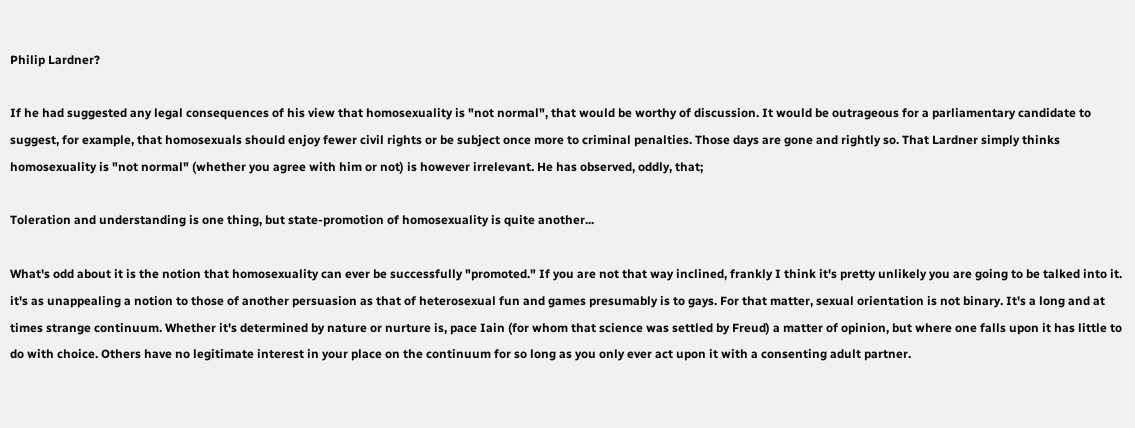Philip Lardner?

If he had suggested any legal consequences of his view that homosexuality is "not normal", that would be worthy of discussion. It would be outrageous for a parliamentary candidate to suggest, for example, that homosexuals should enjoy fewer civil rights or be subject once more to criminal penalties. Those days are gone and rightly so. That Lardner simply thinks homosexuality is "not normal" (whether you agree with him or not) is however irrelevant. He has observed, oddly, that;

Toleration and understanding is one thing, but state-promotion of homosexuality is quite another...

What's odd about it is the notion that homosexuality can ever be successfully "promoted." If you are not that way inclined, frankly I think it's pretty unlikely you are going to be talked into it. it's as unappealing a notion to those of another persuasion as that of heterosexual fun and games presumably is to gays. For that matter, sexual orientation is not binary. It's a long and at times strange continuum. Whether it's determined by nature or nurture is, pace Iain (for whom that science was settled by Freud) a matter of opinion, but where one falls upon it has little to do with choice. Others have no legitimate interest in your place on the continuum for so long as you only ever act upon it with a consenting adult partner.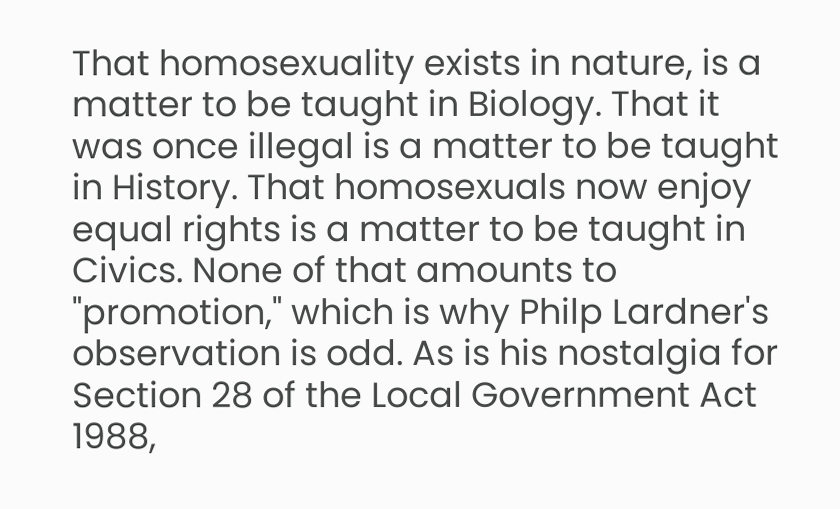That homosexuality exists in nature, is a matter to be taught in Biology. That it was once illegal is a matter to be taught in History. That homosexuals now enjoy equal rights is a matter to be taught in Civics. None of that amounts to "promotion," which is why Philp Lardner's observation is odd. As is his nostalgia for Section 28 of the Local Government Act 1988,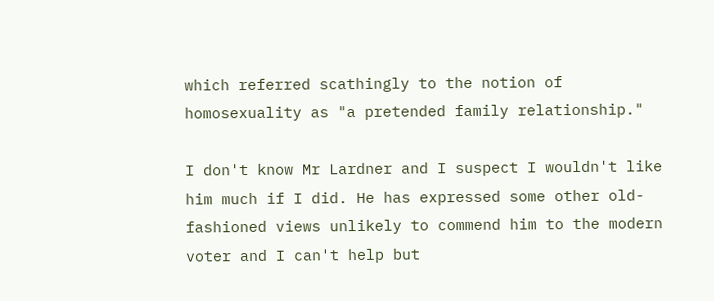which referred scathingly to the notion of homosexuality as "a pretended family relationship."

I don't know Mr Lardner and I suspect I wouldn't like him much if I did. He has expressed some other old-fashioned views unlikely to commend him to the modern voter and I can't help but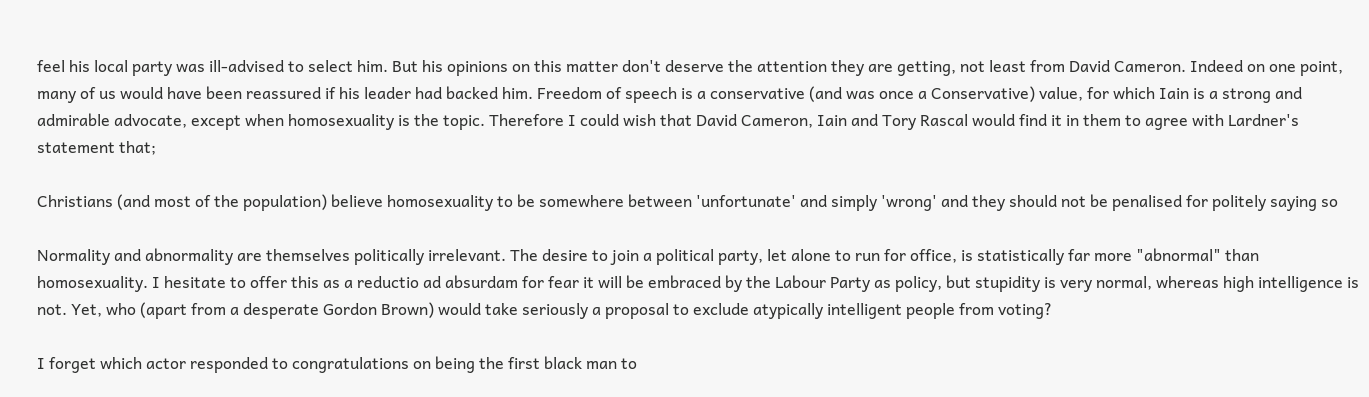feel his local party was ill-advised to select him. But his opinions on this matter don't deserve the attention they are getting, not least from David Cameron. Indeed on one point, many of us would have been reassured if his leader had backed him. Freedom of speech is a conservative (and was once a Conservative) value, for which Iain is a strong and admirable advocate, except when homosexuality is the topic. Therefore I could wish that David Cameron, Iain and Tory Rascal would find it in them to agree with Lardner's statement that;

Christians (and most of the population) believe homosexuality to be somewhere between 'unfortunate' and simply 'wrong' and they should not be penalised for politely saying so

Normality and abnormality are themselves politically irrelevant. The desire to join a political party, let alone to run for office, is statistically far more "abnormal" than homosexuality. I hesitate to offer this as a reductio ad absurdam for fear it will be embraced by the Labour Party as policy, but stupidity is very normal, whereas high intelligence is not. Yet, who (apart from a desperate Gordon Brown) would take seriously a proposal to exclude atypically intelligent people from voting?

I forget which actor responded to congratulations on being the first black man to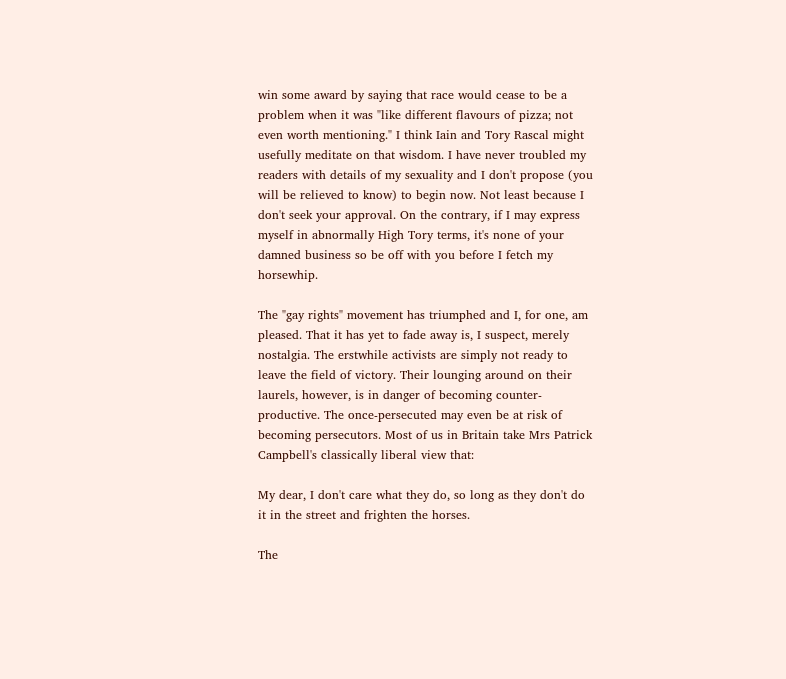win some award by saying that race would cease to be a problem when it was "like different flavours of pizza; not even worth mentioning." I think Iain and Tory Rascal might usefully meditate on that wisdom. I have never troubled my readers with details of my sexuality and I don't propose (you will be relieved to know) to begin now. Not least because I don't seek your approval. On the contrary, if I may express myself in abnormally High Tory terms, it's none of your damned business so be off with you before I fetch my horsewhip.

The "gay rights" movement has triumphed and I, for one, am pleased. That it has yet to fade away is, I suspect, merely nostalgia. The erstwhile activists are simply not ready to leave the field of victory. Their lounging around on their laurels, however, is in danger of becoming counter-productive. The once-persecuted may even be at risk of becoming persecutors. Most of us in Britain take Mrs Patrick Campbell's classically liberal view that:

My dear, I don't care what they do, so long as they don't do it in the street and frighten the horses.

The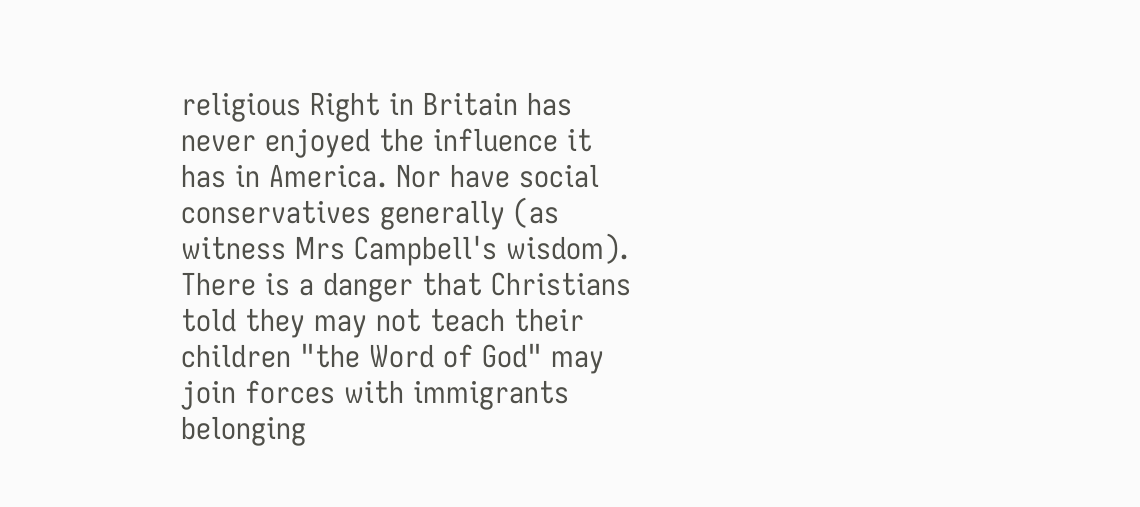religious Right in Britain has never enjoyed the influence it has in America. Nor have social conservatives generally (as witness Mrs Campbell's wisdom). There is a danger that Christians told they may not teach their children "the Word of God" may join forces with immigrants belonging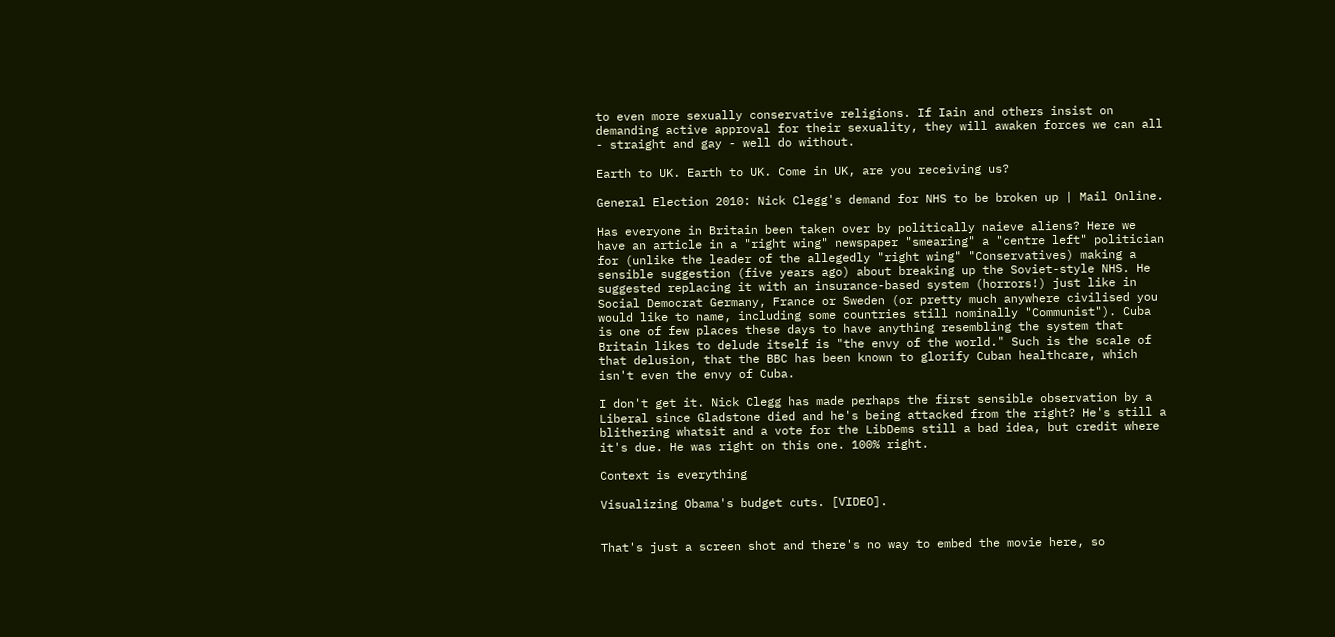to even more sexually conservative religions. If Iain and others insist on demanding active approval for their sexuality, they will awaken forces we can all - straight and gay - well do without.

Earth to UK. Earth to UK. Come in UK, are you receiving us?

General Election 2010: Nick Clegg's demand for NHS to be broken up | Mail Online.

Has everyone in Britain been taken over by politically naieve aliens? Here we have an article in a "right wing" newspaper "smearing" a "centre left" politician for (unlike the leader of the allegedly "right wing" "Conservatives) making a sensible suggestion (five years ago) about breaking up the Soviet-style NHS. He suggested replacing it with an insurance-based system (horrors!) just like in Social Democrat Germany, France or Sweden (or pretty much anywhere civilised you would like to name, including some countries still nominally "Communist"). Cuba is one of few places these days to have anything resembling the system that Britain likes to delude itself is "the envy of the world." Such is the scale of that delusion, that the BBC has been known to glorify Cuban healthcare, which isn't even the envy of Cuba.

I don't get it. Nick Clegg has made perhaps the first sensible observation by a Liberal since Gladstone died and he's being attacked from the right? He's still a blithering whatsit and a vote for the LibDems still a bad idea, but credit where it's due. He was right on this one. 100% right.

Context is everything

Visualizing Obama's budget cuts. [VIDEO].


That's just a screen shot and there's no way to embed the movie here, so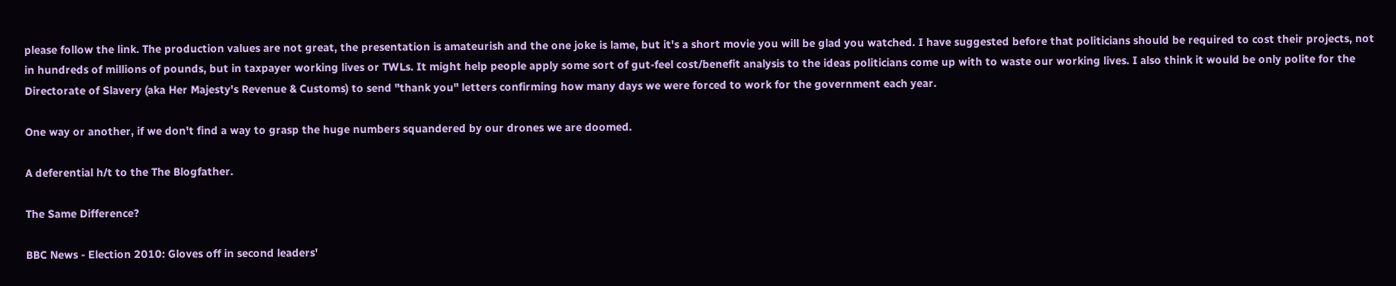please follow the link. The production values are not great, the presentation is amateurish and the one joke is lame, but it's a short movie you will be glad you watched. I have suggested before that politicians should be required to cost their projects, not in hundreds of millions of pounds, but in taxpayer working lives or TWLs. It might help people apply some sort of gut-feel cost/benefit analysis to the ideas politicians come up with to waste our working lives. I also think it would be only polite for the Directorate of Slavery (aka Her Majesty's Revenue & Customs) to send "thank you" letters confirming how many days we were forced to work for the government each year.

One way or another, if we don't find a way to grasp the huge numbers squandered by our drones we are doomed.

A deferential h/t to the The Blogfather.

The Same Difference?

BBC News - Election 2010: Gloves off in second leaders'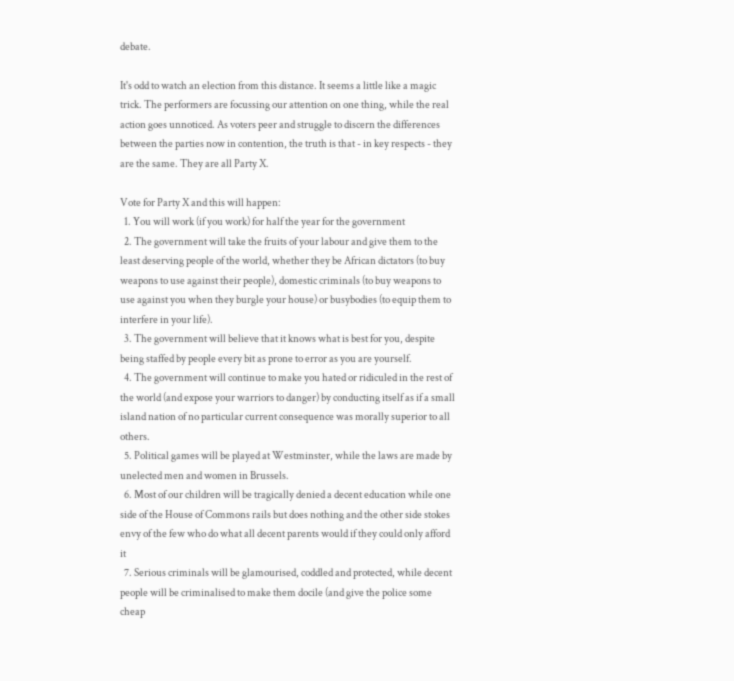debate.

It's odd to watch an election from this distance. It seems a little like a magic trick. The performers are focussing our attention on one thing, while the real action goes unnoticed. As voters peer and struggle to discern the differences between the parties now in contention, the truth is that - in key respects - they are the same. They are all Party X.

Vote for Party X and this will happen:
  1. You will work (if you work) for half the year for the government
  2. The government will take the fruits of your labour and give them to the least deserving people of the world, whether they be African dictators (to buy weapons to use against their people), domestic criminals (to buy weapons to use against you when they burgle your house) or busybodies (to equip them to interfere in your life).
  3. The government will believe that it knows what is best for you, despite being staffed by people every bit as prone to error as you are yourself.
  4. The government will continue to make you hated or ridiculed in the rest of the world (and expose your warriors to danger) by conducting itself as if a small island nation of no particular current consequence was morally superior to all others.
  5. Political games will be played at Westminster, while the laws are made by unelected men and women in Brussels.
  6. Most of our children will be tragically denied a decent education while one side of the House of Commons rails but does nothing and the other side stokes envy of the few who do what all decent parents would if they could only afford it
  7. Serious criminals will be glamourised, coddled and protected, while decent people will be criminalised to make them docile (and give the police some cheap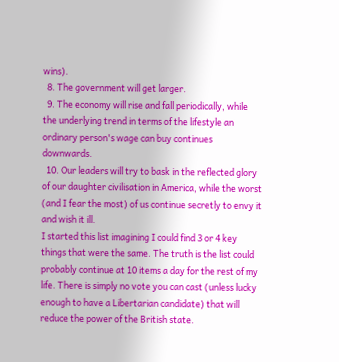wins).
  8. The government will get larger.
  9. The economy will rise and fall periodically, while the underlying trend in terms of the lifestyle an ordinary person's wage can buy continues downwards.
  10. Our leaders will try to bask in the reflected glory of our daughter civilisation in America, while the worst (and I fear the most) of us continue secretly to envy it and wish it ill.
I started this list imagining I could find 3 or 4 key things that were the same. The truth is the list could probably continue at 10 items a day for the rest of my life. There is simply no vote you can cast (unless lucky enough to have a Libertarian candidate) that will reduce the power of the British state.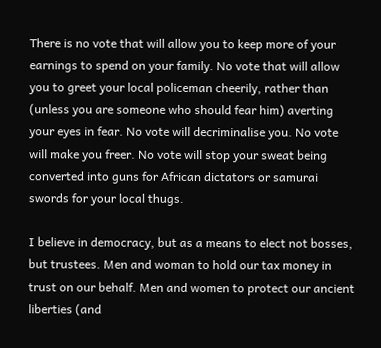There is no vote that will allow you to keep more of your earnings to spend on your family. No vote that will allow you to greet your local policeman cheerily, rather than (unless you are someone who should fear him) averting your eyes in fear. No vote will decriminalise you. No vote will make you freer. No vote will stop your sweat being converted into guns for African dictators or samurai swords for your local thugs.

I believe in democracy, but as a means to elect not bosses, but trustees. Men and woman to hold our tax money in trust on our behalf. Men and women to protect our ancient liberties (and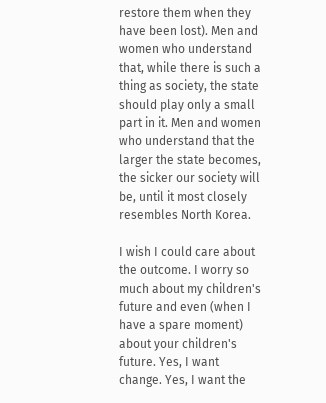restore them when they have been lost). Men and women who understand that, while there is such a thing as society, the state should play only a small part in it. Men and women who understand that the larger the state becomes, the sicker our society will be, until it most closely resembles North Korea.

I wish I could care about the outcome. I worry so much about my children's future and even (when I have a spare moment) about your children's future. Yes, I want change. Yes, I want the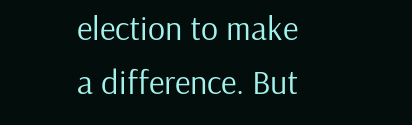election to make a difference. But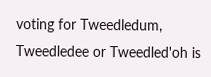voting for Tweedledum, Tweedledee or Tweedled'oh is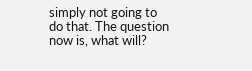simply not going to do that. The question now is, what will?